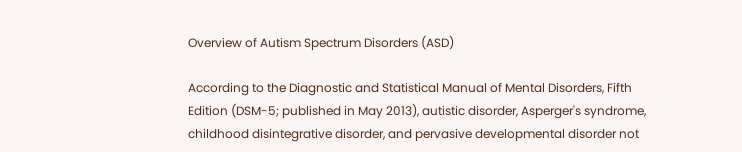Overview of Autism Spectrum Disorders (ASD)

According to the Diagnostic and Statistical Manual of Mental Disorders, Fifth Edition (DSM-5; published in May 2013), autistic disorder, Asperger's syndrome, childhood disintegrative disorder, and pervasive developmental disorder not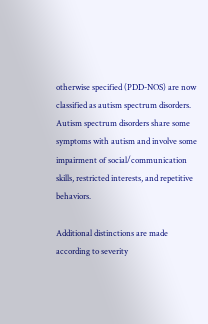otherwise specified (PDD-NOS) are now classified as autism spectrum disorders. Autism spectrum disorders share some symptoms with autism and involve some impairment of social/communication skills, restricted interests, and repetitive behaviors.

Additional distinctions are made according to severity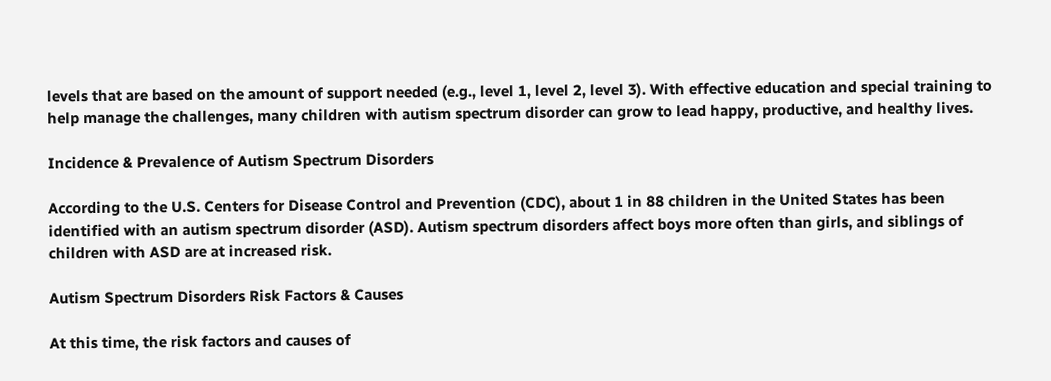levels that are based on the amount of support needed (e.g., level 1, level 2, level 3). With effective education and special training to help manage the challenges, many children with autism spectrum disorder can grow to lead happy, productive, and healthy lives.

Incidence & Prevalence of Autism Spectrum Disorders

According to the U.S. Centers for Disease Control and Prevention (CDC), about 1 in 88 children in the United States has been identified with an autism spectrum disorder (ASD). Autism spectrum disorders affect boys more often than girls, and siblings of children with ASD are at increased risk.

Autism Spectrum Disorders Risk Factors & Causes

At this time, the risk factors and causes of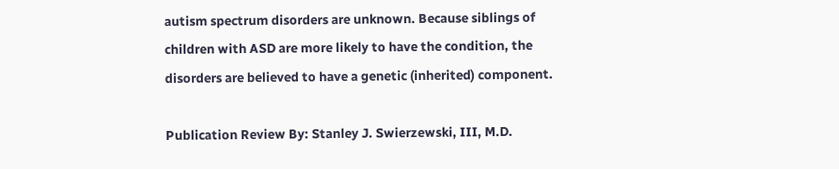autism spectrum disorders are unknown. Because siblings of children with ASD are more likely to have the condition, the disorders are believed to have a genetic (inherited) component.

Publication Review By: Stanley J. Swierzewski, III, M.D.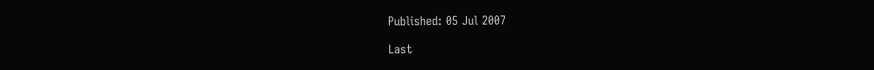Published: 05 Jul 2007

Last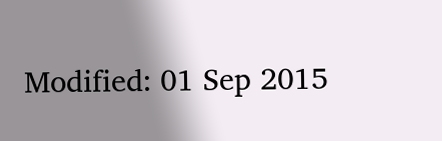Modified: 01 Sep 2015